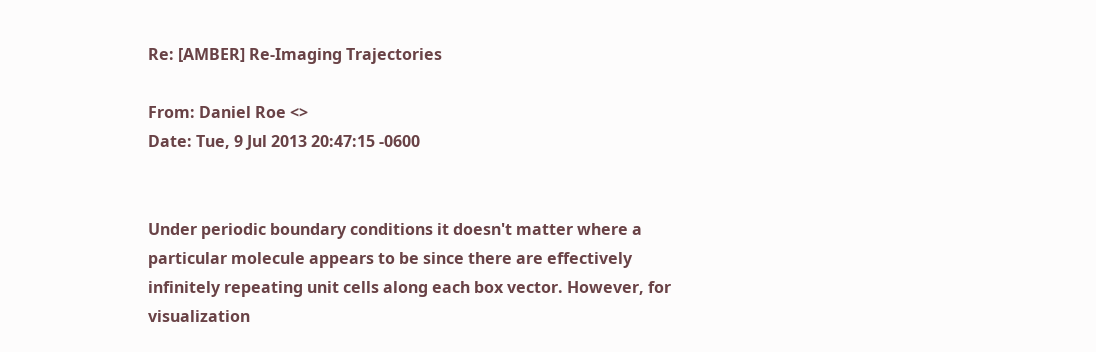Re: [AMBER] Re-Imaging Trajectories

From: Daniel Roe <>
Date: Tue, 9 Jul 2013 20:47:15 -0600


Under periodic boundary conditions it doesn't matter where a
particular molecule appears to be since there are effectively
infinitely repeating unit cells along each box vector. However, for
visualization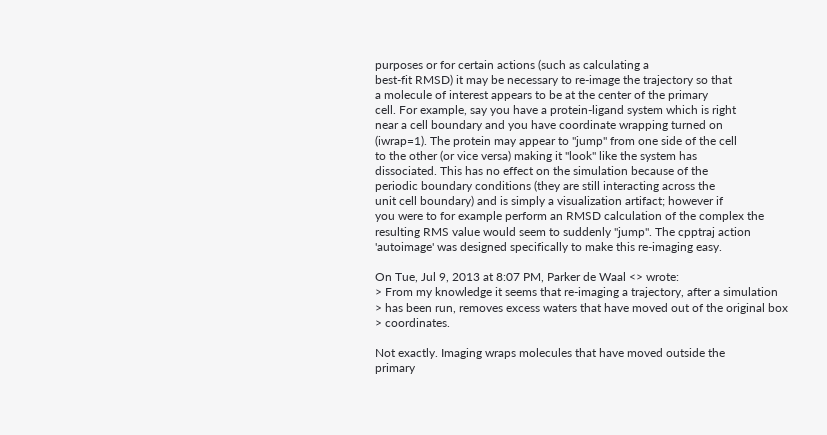purposes or for certain actions (such as calculating a
best-fit RMSD) it may be necessary to re-image the trajectory so that
a molecule of interest appears to be at the center of the primary
cell. For example, say you have a protein-ligand system which is right
near a cell boundary and you have coordinate wrapping turned on
(iwrap=1). The protein may appear to "jump" from one side of the cell
to the other (or vice versa) making it "look" like the system has
dissociated. This has no effect on the simulation because of the
periodic boundary conditions (they are still interacting across the
unit cell boundary) and is simply a visualization artifact; however if
you were to for example perform an RMSD calculation of the complex the
resulting RMS value would seem to suddenly "jump". The cpptraj action
'autoimage' was designed specifically to make this re-imaging easy.

On Tue, Jul 9, 2013 at 8:07 PM, Parker de Waal <> wrote:
> From my knowledge it seems that re-imaging a trajectory, after a simulation
> has been run, removes excess waters that have moved out of the original box
> coordinates.

Not exactly. Imaging wraps molecules that have moved outside the
primary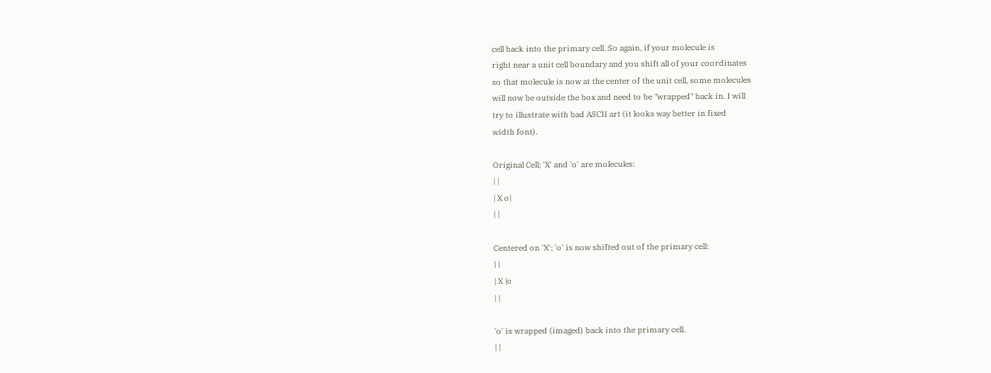cell back into the primary cell. So again, if your molecule is
right near a unit cell boundary and you shift all of your coordinates
so that molecule is now at the center of the unit cell, some molecules
will now be outside the box and need to be "wrapped" back in. I will
try to illustrate with bad ASCII art (it looks way better in fixed
width font).

Original Cell; 'X' and 'o' are molecules:
| |
| X o|
| |

Centered on 'X'; 'o' is now shifted out of the primary cell:
| |
| X |o
| |

'o' is wrapped (imaged) back into the primary cell.
| |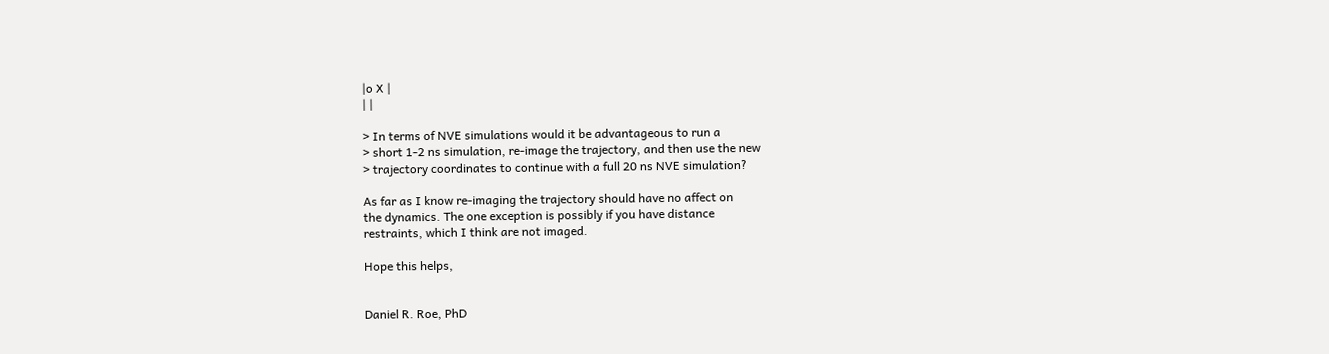|o X |
| |

> In terms of NVE simulations would it be advantageous to run a
> short 1-2 ns simulation, re-image the trajectory, and then use the new
> trajectory coordinates to continue with a full 20 ns NVE simulation?

As far as I know re-imaging the trajectory should have no affect on
the dynamics. The one exception is possibly if you have distance
restraints, which I think are not imaged.

Hope this helps,


Daniel R. Roe, PhD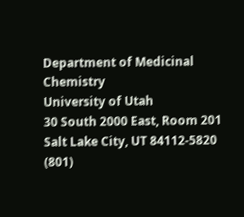Department of Medicinal Chemistry
University of Utah
30 South 2000 East, Room 201
Salt Lake City, UT 84112-5820
(801)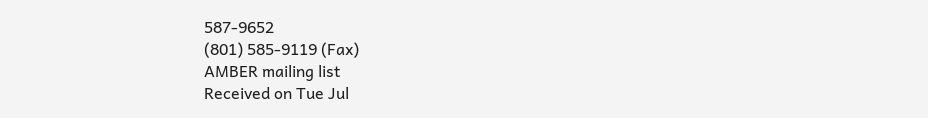587-9652
(801) 585-9119 (Fax)
AMBER mailing list
Received on Tue Jul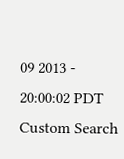09 2013 - 20:00:02 PDT
Custom Search